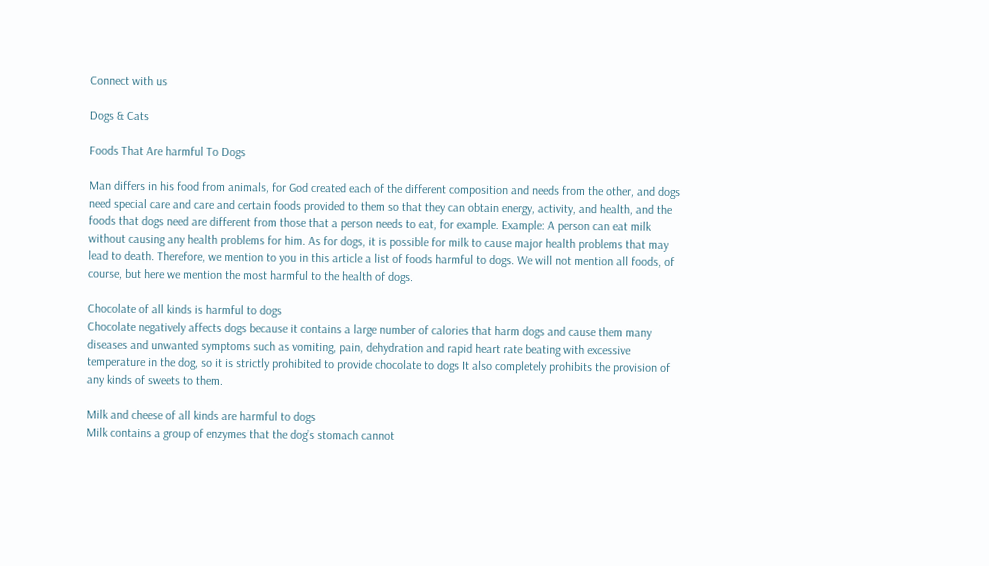Connect with us

Dogs & Cats

Foods That Are harmful To Dogs

Man differs in his food from animals, for God created each of the different composition and needs from the other, and dogs need special care and care and certain foods provided to them so that they can obtain energy, activity, and health, and the foods that dogs need are different from those that a person needs to eat, for example. Example: A person can eat milk without causing any health problems for him. As for dogs, it is possible for milk to cause major health problems that may lead to death. Therefore, we mention to you in this article a list of foods harmful to dogs. We will not mention all foods, of course, but here we mention the most harmful to the health of dogs.

Chocolate of all kinds is harmful to dogs
Chocolate negatively affects dogs because it contains a large number of calories that harm dogs and cause them many diseases and unwanted symptoms such as vomiting, pain, dehydration and rapid heart rate beating with excessive temperature in the dog, so it is strictly prohibited to provide chocolate to dogs It also completely prohibits the provision of any kinds of sweets to them.

Milk and cheese of all kinds are harmful to dogs
Milk contains a group of enzymes that the dog’s stomach cannot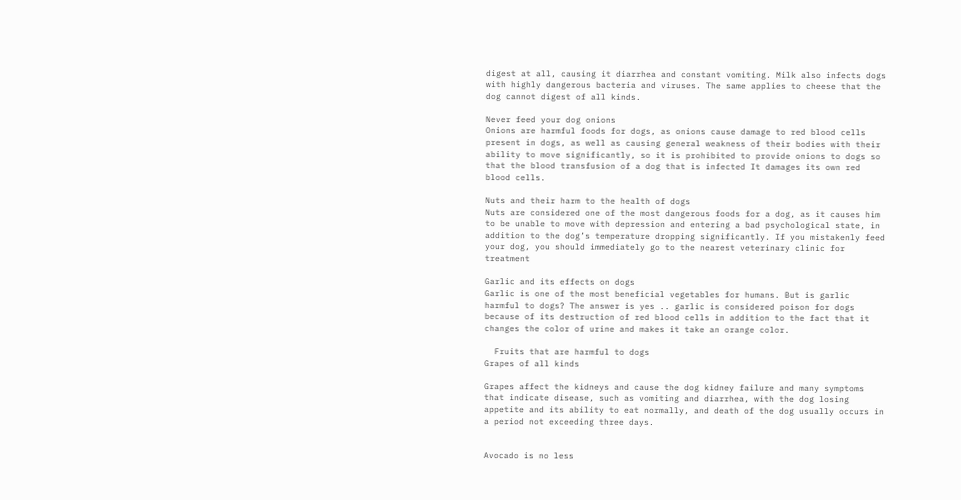digest at all, causing it diarrhea and constant vomiting. Milk also infects dogs with highly dangerous bacteria and viruses. The same applies to cheese that the dog cannot digest of all kinds.

Never feed your dog onions
Onions are harmful foods for dogs, as onions cause damage to red blood cells present in dogs, as well as causing general weakness of their bodies with their ability to move significantly, so it is prohibited to provide onions to dogs so that the blood transfusion of a dog that is infected It damages its own red blood cells.

Nuts and their harm to the health of dogs
Nuts are considered one of the most dangerous foods for a dog, as it causes him to be unable to move with depression and entering a bad psychological state, in addition to the dog’s temperature dropping significantly. If you mistakenly feed your dog, you should immediately go to the nearest veterinary clinic for treatment

Garlic and its effects on dogs
Garlic is one of the most beneficial vegetables for humans. But is garlic harmful to dogs? The answer is yes .. garlic is considered poison for dogs because of its destruction of red blood cells in addition to the fact that it changes the color of urine and makes it take an orange color.

  Fruits that are harmful to dogs
Grapes of all kinds

Grapes affect the kidneys and cause the dog kidney failure and many symptoms that indicate disease, such as vomiting and diarrhea, with the dog losing appetite and its ability to eat normally, and death of the dog usually occurs in a period not exceeding three days.


Avocado is no less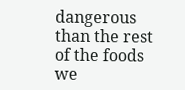dangerous than the rest of the foods we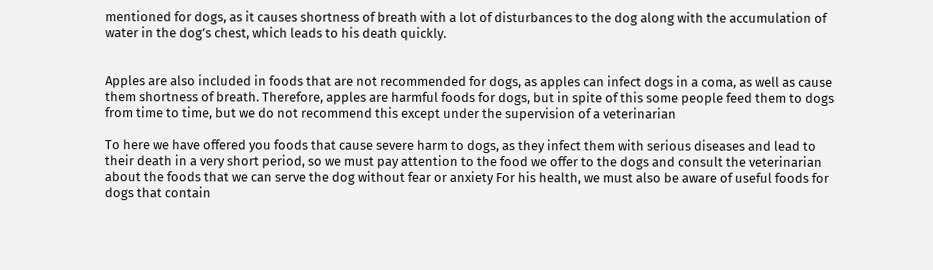mentioned for dogs, as it causes shortness of breath with a lot of disturbances to the dog along with the accumulation of water in the dog’s chest, which leads to his death quickly.


Apples are also included in foods that are not recommended for dogs, as apples can infect dogs in a coma, as well as cause them shortness of breath. Therefore, apples are harmful foods for dogs, but in spite of this some people feed them to dogs from time to time, but we do not recommend this except under the supervision of a veterinarian

To here we have offered you foods that cause severe harm to dogs, as they infect them with serious diseases and lead to their death in a very short period, so we must pay attention to the food we offer to the dogs and consult the veterinarian about the foods that we can serve the dog without fear or anxiety For his health, we must also be aware of useful foods for dogs that contain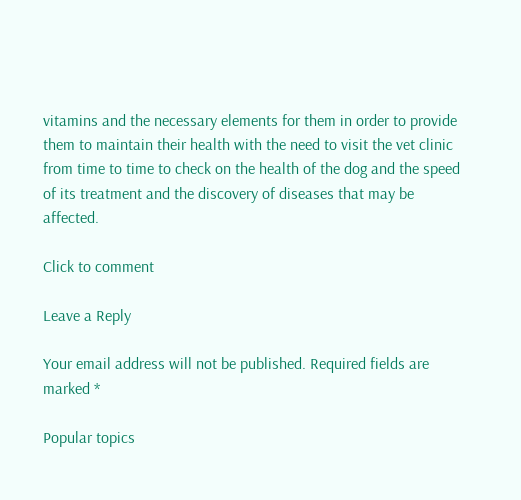vitamins and the necessary elements for them in order to provide them to maintain their health with the need to visit the vet clinic from time to time to check on the health of the dog and the speed of its treatment and the discovery of diseases that may be affected.

Click to comment

Leave a Reply

Your email address will not be published. Required fields are marked *

Popular topics